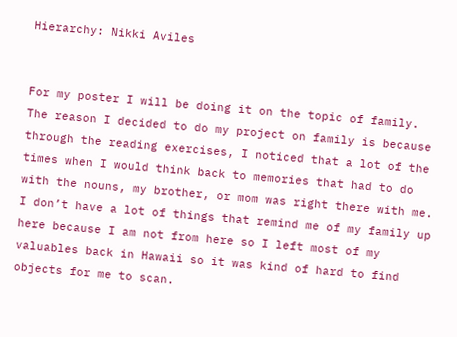Hierarchy: Nikki Aviles


For my poster I will be doing it on the topic of family. The reason I decided to do my project on family is because through the reading exercises, I noticed that a lot of the times when I would think back to memories that had to do with the nouns, my brother, or mom was right there with me. I don’t have a lot of things that remind me of my family up here because I am not from here so I left most of my valuables back in Hawaii so it was kind of hard to find objects for me to scan.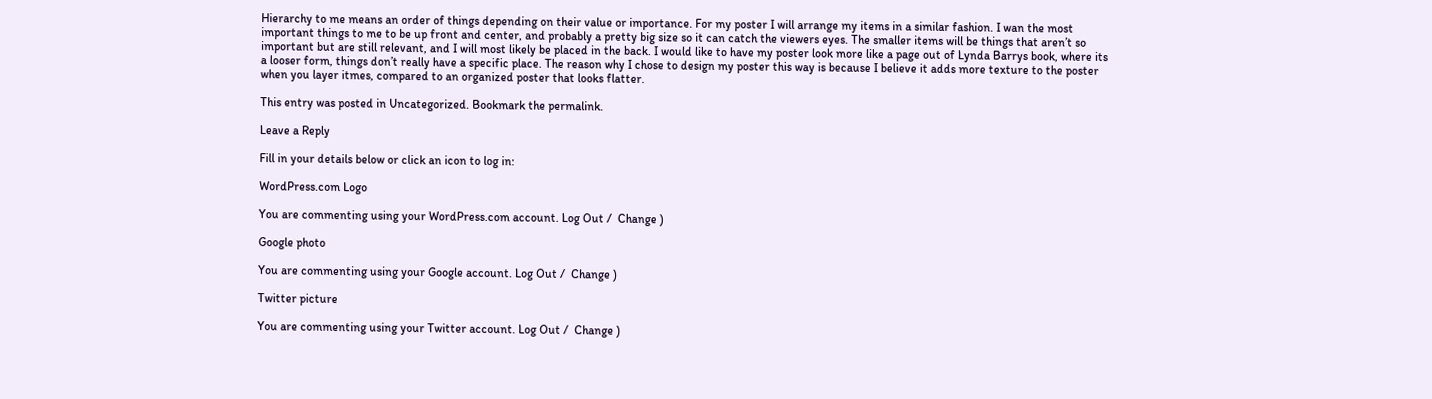Hierarchy to me means an order of things depending on their value or importance. For my poster I will arrange my items in a similar fashion. I wan the most important things to me to be up front and center, and probably a pretty big size so it can catch the viewers eyes. The smaller items will be things that aren’t so important but are still relevant, and I will most likely be placed in the back. I would like to have my poster look more like a page out of Lynda Barrys book, where its a looser form, things don’t really have a specific place. The reason why I chose to design my poster this way is because I believe it adds more texture to the poster when you layer itmes, compared to an organized poster that looks flatter.

This entry was posted in Uncategorized. Bookmark the permalink.

Leave a Reply

Fill in your details below or click an icon to log in:

WordPress.com Logo

You are commenting using your WordPress.com account. Log Out /  Change )

Google photo

You are commenting using your Google account. Log Out /  Change )

Twitter picture

You are commenting using your Twitter account. Log Out /  Change )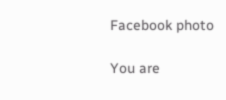Facebook photo

You are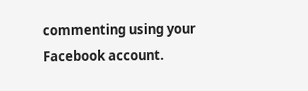commenting using your Facebook account.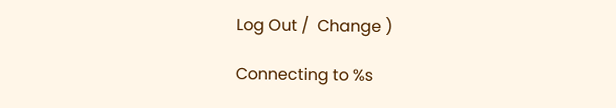Log Out /  Change )

Connecting to %s